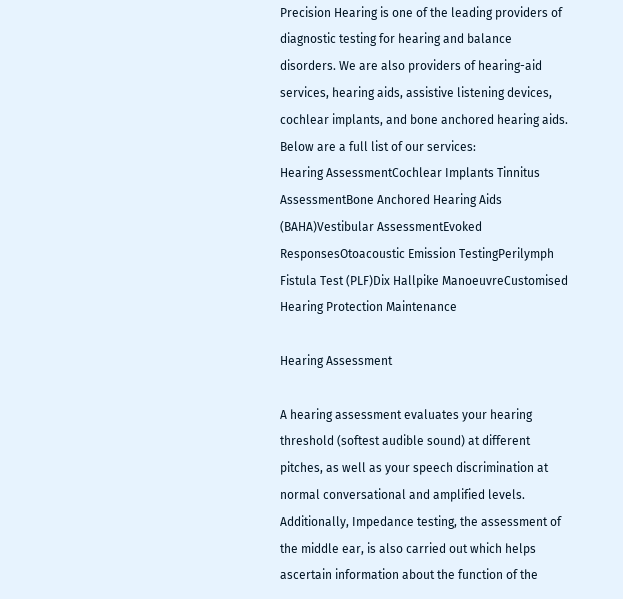Precision Hearing is one of the leading providers of diagnostic testing for hearing and balance disorders. We are also providers of hearing-aid services, hearing aids, assistive listening devices, cochlear implants, and bone anchored hearing aids.
Below are a full list of our services:
Hearing AssessmentCochlear Implants Tinnitus AssessmentBone Anchored Hearing Aids (BAHA)Vestibular AssessmentEvoked ResponsesOtoacoustic Emission TestingPerilymph Fistula Test (PLF)Dix Hallpike ManoeuvreCustomised Hearing Protection Maintenance

Hearing Assessment

A hearing assessment evaluates your hearing threshold (softest audible sound) at different pitches, as well as your speech discrimination at normal conversational and amplified levels. Additionally, Impedance testing, the assessment of the middle ear, is also carried out which helps ascertain information about the function of the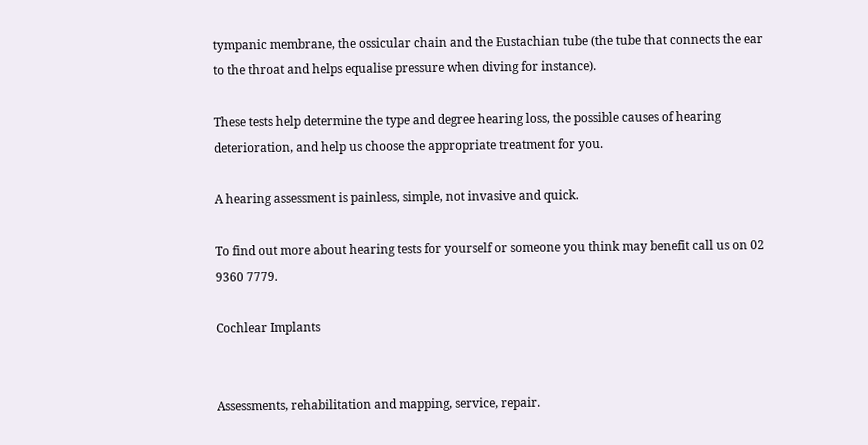tympanic membrane, the ossicular chain and the Eustachian tube (the tube that connects the ear to the throat and helps equalise pressure when diving for instance).

These tests help determine the type and degree hearing loss, the possible causes of hearing deterioration, and help us choose the appropriate treatment for you.

A hearing assessment is painless, simple, not invasive and quick.

To find out more about hearing tests for yourself or someone you think may benefit call us on 02 9360 7779.

Cochlear Implants


Assessments, rehabilitation and mapping, service, repair.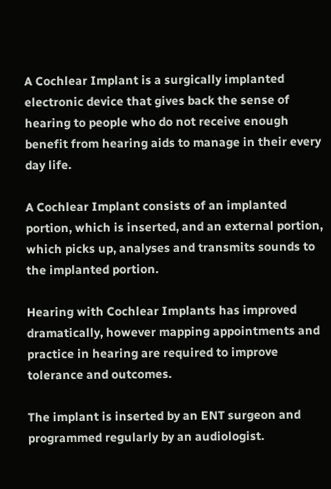A Cochlear Implant is a surgically implanted electronic device that gives back the sense of hearing to people who do not receive enough benefit from hearing aids to manage in their every day life.

A Cochlear Implant consists of an implanted portion, which is inserted, and an external portion, which picks up, analyses and transmits sounds to the implanted portion.

Hearing with Cochlear Implants has improved dramatically, however mapping appointments and practice in hearing are required to improve tolerance and outcomes.

The implant is inserted by an ENT surgeon and programmed regularly by an audiologist.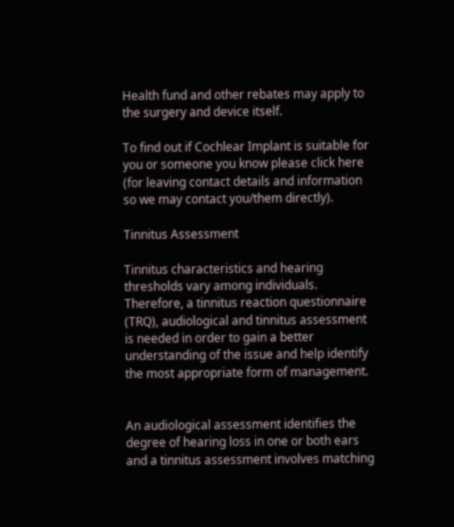Health fund and other rebates may apply to the surgery and device itself.

To find out if Cochlear Implant is suitable for you or someone you know please click here (for leaving contact details and information so we may contact you/them directly).

Tinnitus Assessment

Tinnitus characteristics and hearing thresholds vary among individuals. Therefore, a tinnitus reaction questionnaire (TRQ), audiological and tinnitus assessment is needed in order to gain a better understanding of the issue and help identify the most appropriate form of management.


An audiological assessment identifies the degree of hearing loss in one or both ears and a tinnitus assessment involves matching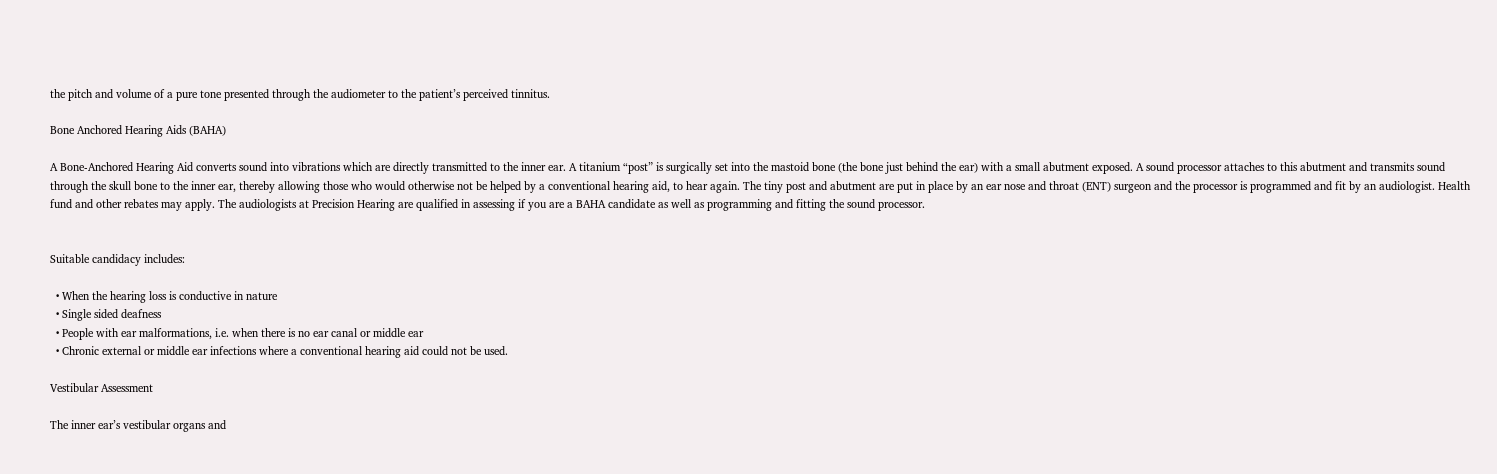the pitch and volume of a pure tone presented through the audiometer to the patient’s perceived tinnitus.

Bone Anchored Hearing Aids (BAHA)

A Bone-Anchored Hearing Aid converts sound into vibrations which are directly transmitted to the inner ear. A titanium “post” is surgically set into the mastoid bone (the bone just behind the ear) with a small abutment exposed. A sound processor attaches to this abutment and transmits sound through the skull bone to the inner ear, thereby allowing those who would otherwise not be helped by a conventional hearing aid, to hear again. The tiny post and abutment are put in place by an ear nose and throat (ENT) surgeon and the processor is programmed and fit by an audiologist. Health fund and other rebates may apply. The audiologists at Precision Hearing are qualified in assessing if you are a BAHA candidate as well as programming and fitting the sound processor.


Suitable candidacy includes:

  • When the hearing loss is conductive in nature
  • Single sided deafness
  • People with ear malformations, i.e. when there is no ear canal or middle ear
  • Chronic external or middle ear infections where a conventional hearing aid could not be used.

Vestibular Assessment

The inner ear’s vestibular organs and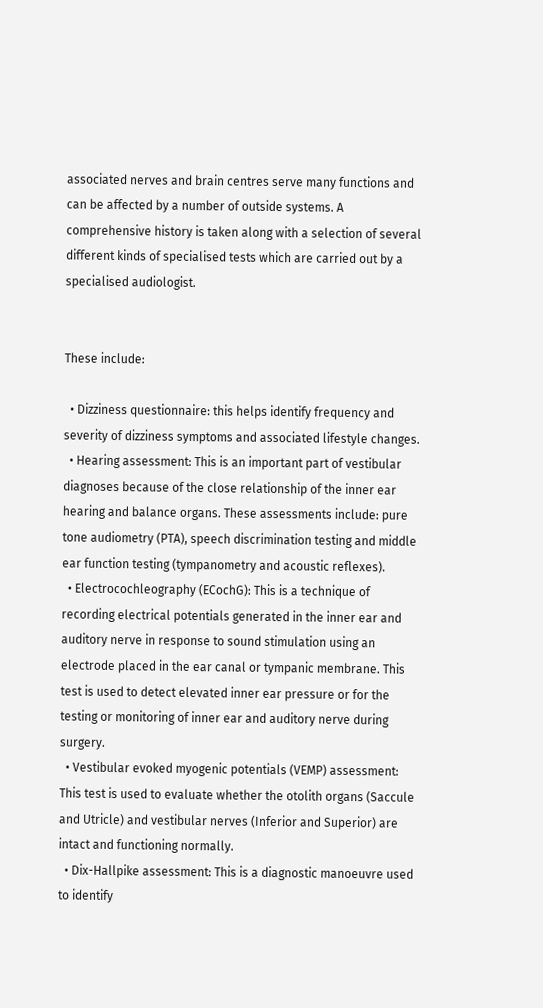associated nerves and brain centres serve many functions and can be affected by a number of outside systems. A comprehensive history is taken along with a selection of several different kinds of specialised tests which are carried out by a specialised audiologist.


These include:

  • Dizziness questionnaire: this helps identify frequency and severity of dizziness symptoms and associated lifestyle changes.
  • Hearing assessment: This is an important part of vestibular diagnoses because of the close relationship of the inner ear hearing and balance organs. These assessments include: pure tone audiometry (PTA), speech discrimination testing and middle ear function testing (tympanometry and acoustic reflexes).
  • Electrocochleography (ECochG): This is a technique of recording electrical potentials generated in the inner ear and auditory nerve in response to sound stimulation using an electrode placed in the ear canal or tympanic membrane. This test is used to detect elevated inner ear pressure or for the testing or monitoring of inner ear and auditory nerve during surgery.
  • Vestibular evoked myogenic potentials (VEMP) assessment: This test is used to evaluate whether the otolith organs (Saccule and Utricle) and vestibular nerves (Inferior and Superior) are intact and functioning normally.
  • Dix-Hallpike assessment: This is a diagnostic manoeuvre used to identify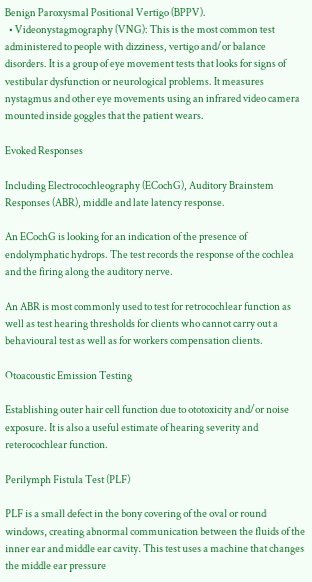Benign Paroxysmal Positional Vertigo (BPPV).
  • Videonystagmography (VNG): This is the most common test administered to people with dizziness, vertigo and/or balance disorders. It is a group of eye movement tests that looks for signs of vestibular dysfunction or neurological problems. It measures nystagmus and other eye movements using an infrared video camera mounted inside goggles that the patient wears.

Evoked Responses

Including Electrocochleography (ECochG), Auditory Brainstem Responses (ABR), middle and late latency response.

An ECochG is looking for an indication of the presence of endolymphatic hydrops. The test records the response of the cochlea and the firing along the auditory nerve.

An ABR is most commonly used to test for retrocochlear function as well as test hearing thresholds for clients who cannot carry out a behavioural test as well as for workers compensation clients.

Otoacoustic Emission Testing

Establishing outer hair cell function due to ototoxicity and/or noise exposure. It is also a useful estimate of hearing severity and reterocochlear function.

Perilymph Fistula Test (PLF)

PLF is a small defect in the bony covering of the oval or round windows, creating abnormal communication between the fluids of the inner ear and middle ear cavity. This test uses a machine that changes the middle ear pressure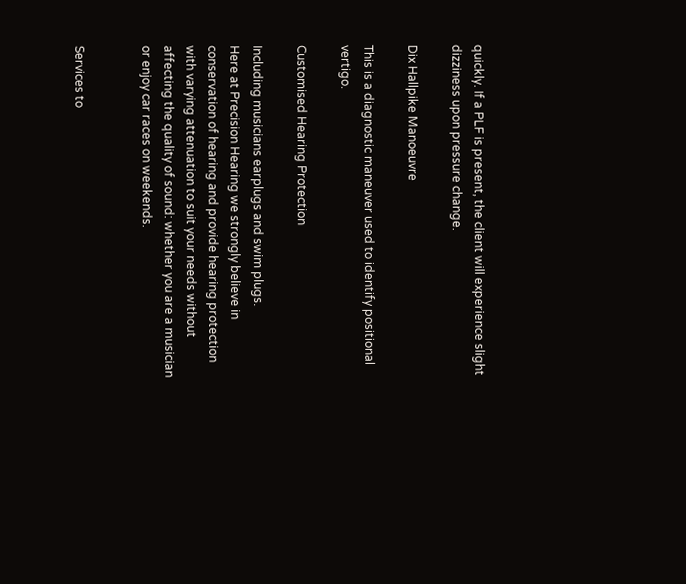quickly. If a PLF is present, the client will experience slight dizziness upon pressure change.

Dix Hallpike Manoeuvre

This is a diagnostic maneuver used to identify positional vertigo.

Customised Hearing Protection

Including musicians earplugs and swim plugs.
Here at Precision Hearing we strongly believe in conservation of hearing and provide hearing protection with varying attenuation to suit your needs without affecting the quality of sound: whether you are a musician or enjoy car races on weekends.


Services to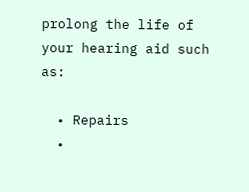prolong the life of your hearing aid such as:

  • Repairs
  •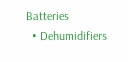Batteries
  • Dehumidifiers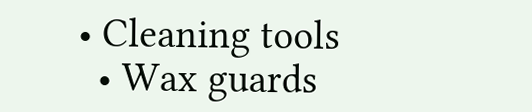• Cleaning tools
  • Wax guards